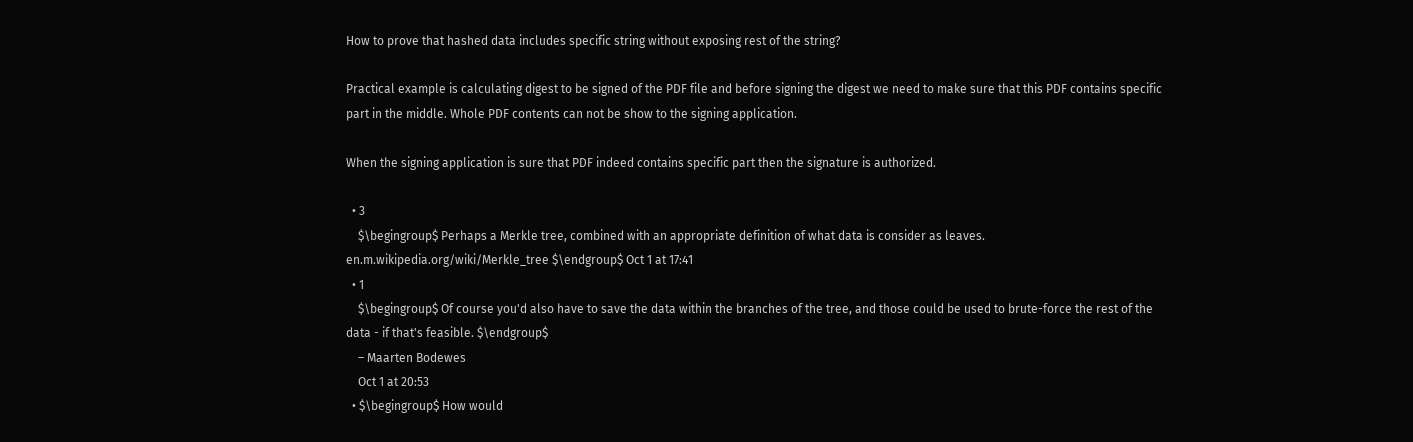How to prove that hashed data includes specific string without exposing rest of the string?

Practical example is calculating digest to be signed of the PDF file and before signing the digest we need to make sure that this PDF contains specific part in the middle. Whole PDF contents can not be show to the signing application.

When the signing application is sure that PDF indeed contains specific part then the signature is authorized.

  • 3
    $\begingroup$ Perhaps a Merkle tree, combined with an appropriate definition of what data is consider as leaves. en.m.wikipedia.org/wiki/Merkle_tree $\endgroup$ Oct 1 at 17:41
  • 1
    $\begingroup$ Of course you'd also have to save the data within the branches of the tree, and those could be used to brute-force the rest of the data - if that's feasible. $\endgroup$
    – Maarten Bodewes
    Oct 1 at 20:53
  • $\begingroup$ How would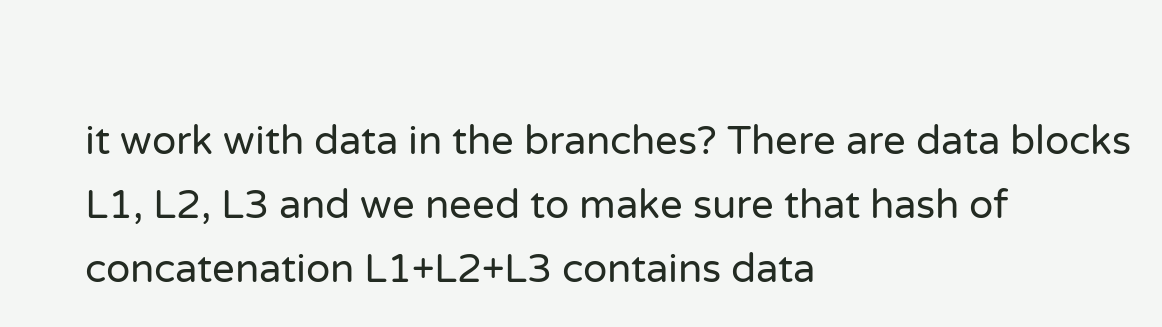it work with data in the branches? There are data blocks L1, L2, L3 and we need to make sure that hash of concatenation L1+L2+L3 contains data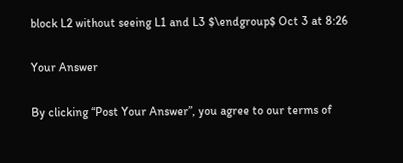block L2 without seeing L1 and L3 $\endgroup$ Oct 3 at 8:26

Your Answer

By clicking “Post Your Answer”, you agree to our terms of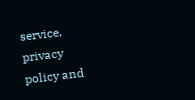service, privacy policy and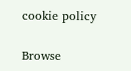cookie policy

Browse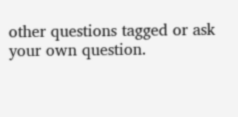other questions tagged or ask your own question.